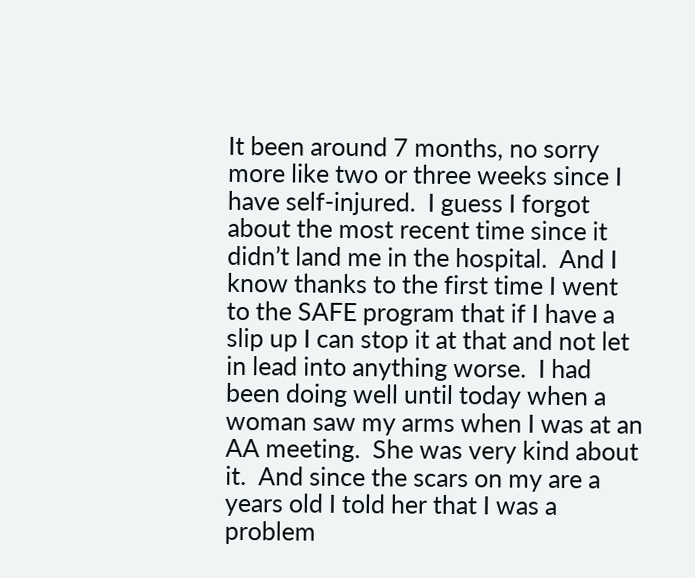It been around 7 months, no sorry more like two or three weeks since I have self-injured.  I guess I forgot about the most recent time since it didn’t land me in the hospital.  And I know thanks to the first time I went to the SAFE program that if I have a slip up I can stop it at that and not let in lead into anything worse.  I had been doing well until today when a woman saw my arms when I was at an AA meeting.  She was very kind about it.  And since the scars on my are a years old I told her that I was a problem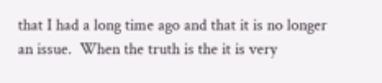that I had a long time ago and that it is no longer an issue.  When the truth is the it is very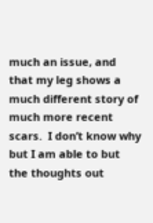much an issue, and that my leg shows a much different story of much more recent scars.  I don’t know why but I am able to but the thoughts out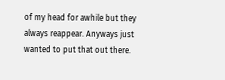of my head for awhile but they always reappear. Anyways just wanted to put that out there.